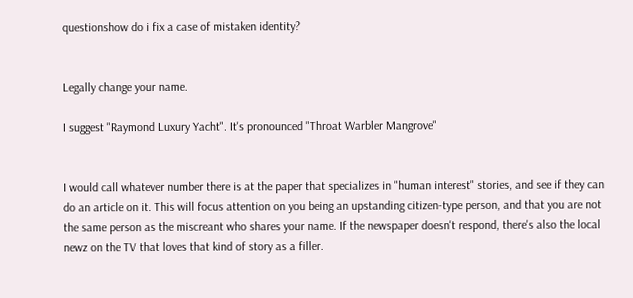questionshow do i fix a case of mistaken identity?


Legally change your name.

I suggest "Raymond Luxury Yacht". It's pronounced "Throat Warbler Mangrove"


I would call whatever number there is at the paper that specializes in "human interest" stories, and see if they can do an article on it. This will focus attention on you being an upstanding citizen-type person, and that you are not the same person as the miscreant who shares your name. If the newspaper doesn't respond, there's also the local newz on the TV that loves that kind of story as a filler.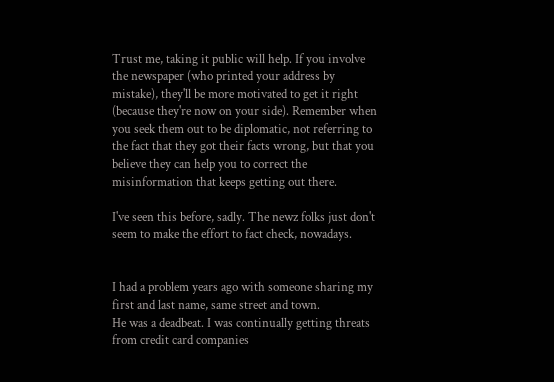Trust me, taking it public will help. If you involve the newspaper (who printed your address by mistake), they'll be more motivated to get it right (because they're now on your side). Remember when you seek them out to be diplomatic, not referring to the fact that they got their facts wrong, but that you believe they can help you to correct the misinformation that keeps getting out there.

I've seen this before, sadly. The newz folks just don't seem to make the effort to fact check, nowadays.


I had a problem years ago with someone sharing my first and last name, same street and town.
He was a deadbeat. I was continually getting threats from credit card companies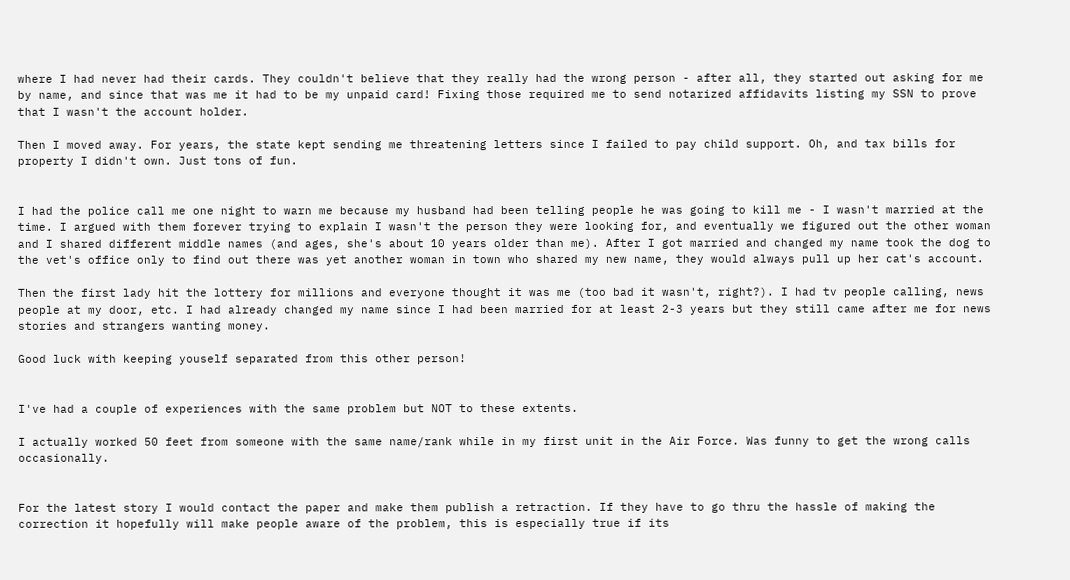where I had never had their cards. They couldn't believe that they really had the wrong person - after all, they started out asking for me by name, and since that was me it had to be my unpaid card! Fixing those required me to send notarized affidavits listing my SSN to prove that I wasn't the account holder.

Then I moved away. For years, the state kept sending me threatening letters since I failed to pay child support. Oh, and tax bills for property I didn't own. Just tons of fun.


I had the police call me one night to warn me because my husband had been telling people he was going to kill me - I wasn't married at the time. I argued with them forever trying to explain I wasn't the person they were looking for, and eventually we figured out the other woman and I shared different middle names (and ages, she's about 10 years older than me). After I got married and changed my name took the dog to the vet's office only to find out there was yet another woman in town who shared my new name, they would always pull up her cat's account.

Then the first lady hit the lottery for millions and everyone thought it was me (too bad it wasn't, right?). I had tv people calling, news people at my door, etc. I had already changed my name since I had been married for at least 2-3 years but they still came after me for news stories and strangers wanting money.

Good luck with keeping youself separated from this other person!


I've had a couple of experiences with the same problem but NOT to these extents.

I actually worked 50 feet from someone with the same name/rank while in my first unit in the Air Force. Was funny to get the wrong calls occasionally.


For the latest story I would contact the paper and make them publish a retraction. If they have to go thru the hassle of making the correction it hopefully will make people aware of the problem, this is especially true if its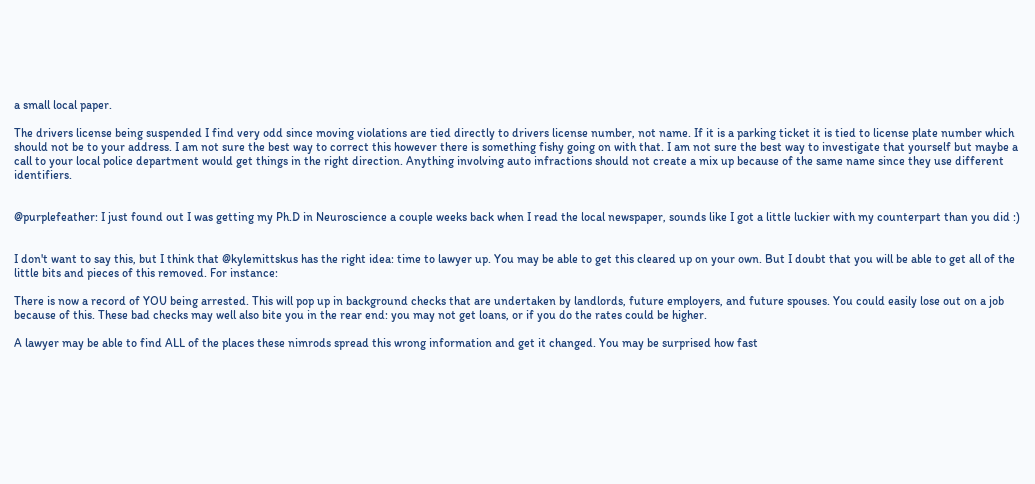a small local paper.

The drivers license being suspended I find very odd since moving violations are tied directly to drivers license number, not name. If it is a parking ticket it is tied to license plate number which should not be to your address. I am not sure the best way to correct this however there is something fishy going on with that. I am not sure the best way to investigate that yourself but maybe a call to your local police department would get things in the right direction. Anything involving auto infractions should not create a mix up because of the same name since they use different identifiers.


@purplefeather: I just found out I was getting my Ph.D in Neuroscience a couple weeks back when I read the local newspaper, sounds like I got a little luckier with my counterpart than you did :)


I don't want to say this, but I think that @kylemittskus has the right idea: time to lawyer up. You may be able to get this cleared up on your own. But I doubt that you will be able to get all of the little bits and pieces of this removed. For instance:

There is now a record of YOU being arrested. This will pop up in background checks that are undertaken by landlords, future employers, and future spouses. You could easily lose out on a job because of this. These bad checks may well also bite you in the rear end: you may not get loans, or if you do the rates could be higher.

A lawyer may be able to find ALL of the places these nimrods spread this wrong information and get it changed. You may be surprised how fast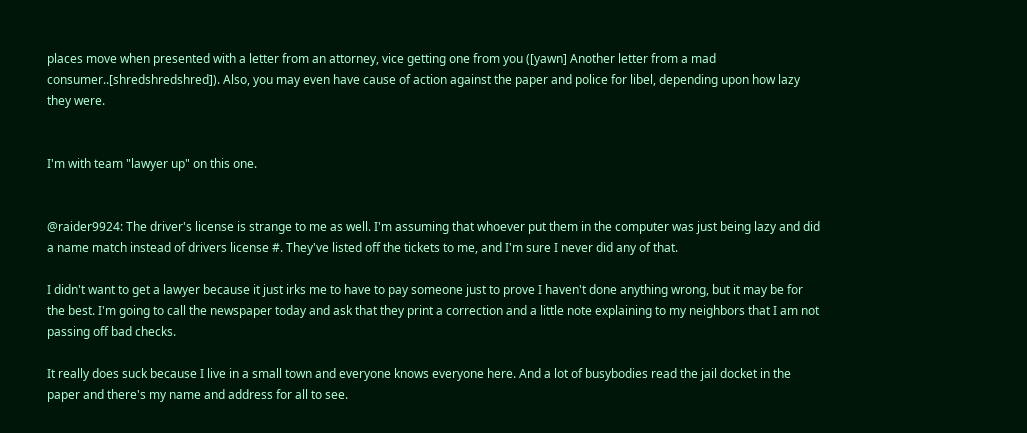places move when presented with a letter from an attorney, vice getting one from you ([yawn] Another letter from a mad consumer..[shredshredshred]). Also, you may even have cause of action against the paper and police for libel, depending upon how lazy they were.


I'm with team "lawyer up" on this one.


@raider9924: The driver's license is strange to me as well. I'm assuming that whoever put them in the computer was just being lazy and did a name match instead of drivers license #. They've listed off the tickets to me, and I'm sure I never did any of that.

I didn't want to get a lawyer because it just irks me to have to pay someone just to prove I haven't done anything wrong, but it may be for the best. I'm going to call the newspaper today and ask that they print a correction and a little note explaining to my neighbors that I am not passing off bad checks.

It really does suck because I live in a small town and everyone knows everyone here. And a lot of busybodies read the jail docket in the paper and there's my name and address for all to see.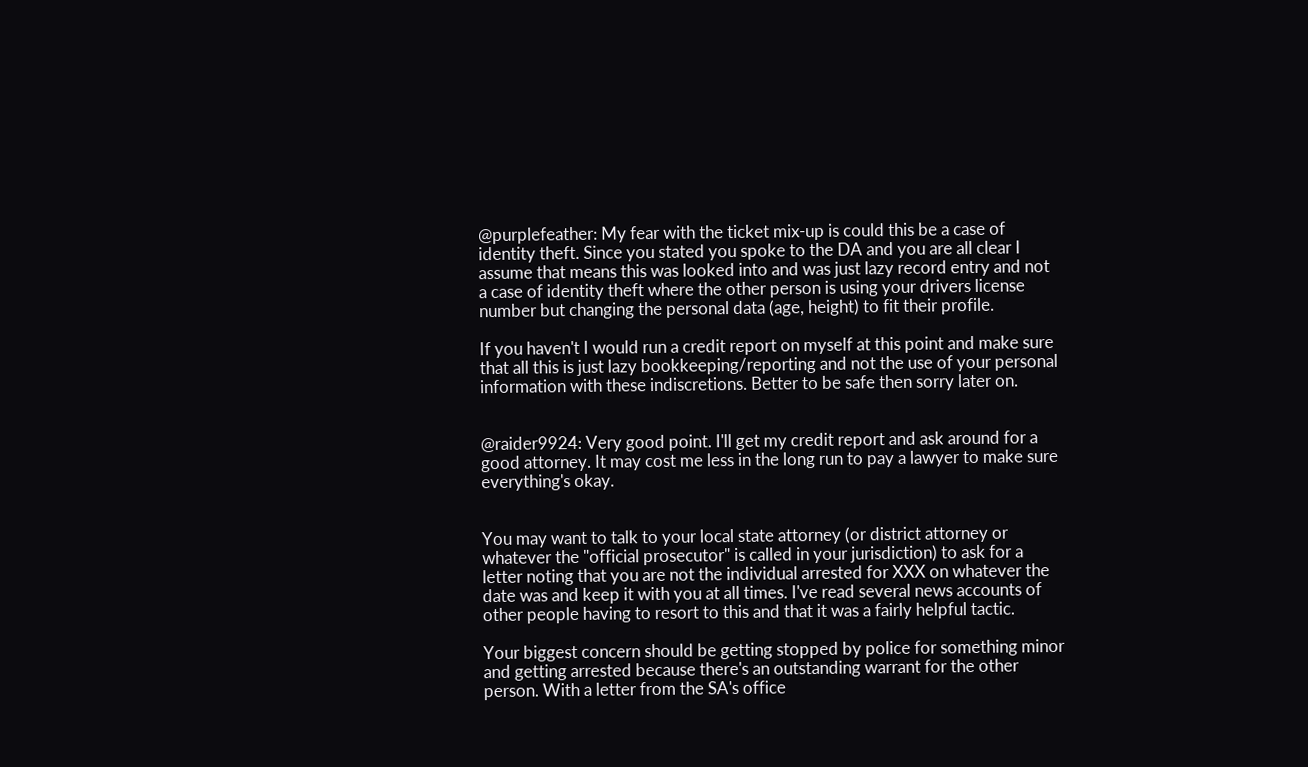@purplefeather: My fear with the ticket mix-up is could this be a case of identity theft. Since you stated you spoke to the DA and you are all clear I assume that means this was looked into and was just lazy record entry and not a case of identity theft where the other person is using your drivers license number but changing the personal data (age, height) to fit their profile.

If you haven't I would run a credit report on myself at this point and make sure that all this is just lazy bookkeeping/reporting and not the use of your personal information with these indiscretions. Better to be safe then sorry later on.


@raider9924: Very good point. I'll get my credit report and ask around for a good attorney. It may cost me less in the long run to pay a lawyer to make sure everything's okay.


You may want to talk to your local state attorney (or district attorney or whatever the "official prosecutor" is called in your jurisdiction) to ask for a letter noting that you are not the individual arrested for XXX on whatever the date was and keep it with you at all times. I've read several news accounts of other people having to resort to this and that it was a fairly helpful tactic.

Your biggest concern should be getting stopped by police for something minor and getting arrested because there's an outstanding warrant for the other person. With a letter from the SA's office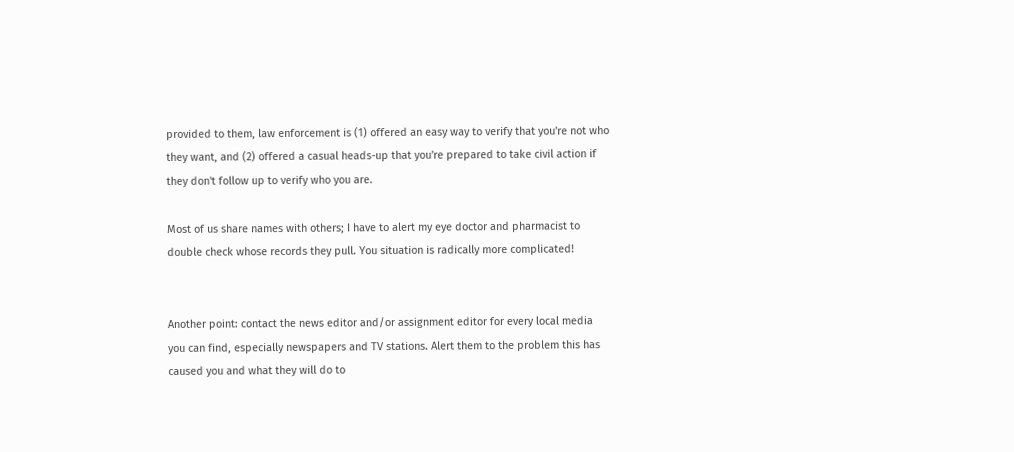provided to them, law enforcement is (1) offered an easy way to verify that you're not who they want, and (2) offered a casual heads-up that you're prepared to take civil action if they don't follow up to verify who you are.

Most of us share names with others; I have to alert my eye doctor and pharmacist to double check whose records they pull. You situation is radically more complicated!


Another point: contact the news editor and/or assignment editor for every local media you can find, especially newspapers and TV stations. Alert them to the problem this has caused you and what they will do to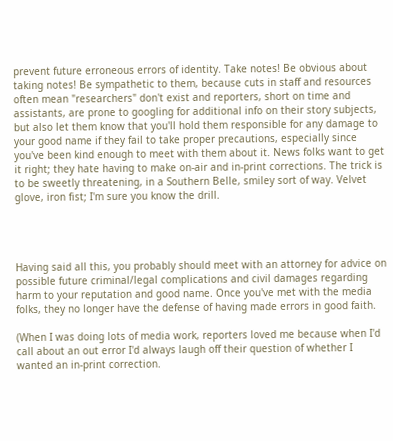prevent future erroneous errors of identity. Take notes! Be obvious about taking notes! Be sympathetic to them, because cuts in staff and resources often mean "researchers" don't exist and reporters, short on time and assistants, are prone to googling for additional info on their story subjects, but also let them know that you'll hold them responsible for any damage to your good name if they fail to take proper precautions, especially since you've been kind enough to meet with them about it. News folks want to get it right; they hate having to make on-air and in-print corrections. The trick is to be sweetly threatening, in a Southern Belle, smiley sort of way. Velvet glove, iron fist; I'm sure you know the drill.




Having said all this, you probably should meet with an attorney for advice on possible future criminal/legal complications and civil damages regarding harm to your reputation and good name. Once you've met with the media folks, they no longer have the defense of having made errors in good faith.

(When I was doing lots of media work, reporters loved me because when I'd call about an out error I'd always laugh off their question of whether I wanted an in-print correction.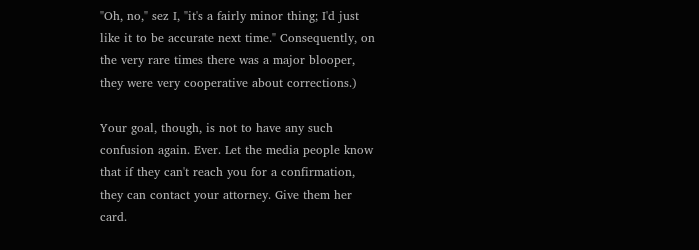"Oh, no," sez I, "it's a fairly minor thing; I'd just like it to be accurate next time." Consequently, on the very rare times there was a major blooper, they were very cooperative about corrections.)

Your goal, though, is not to have any such confusion again. Ever. Let the media people know that if they can't reach you for a confirmation, they can contact your attorney. Give them her card.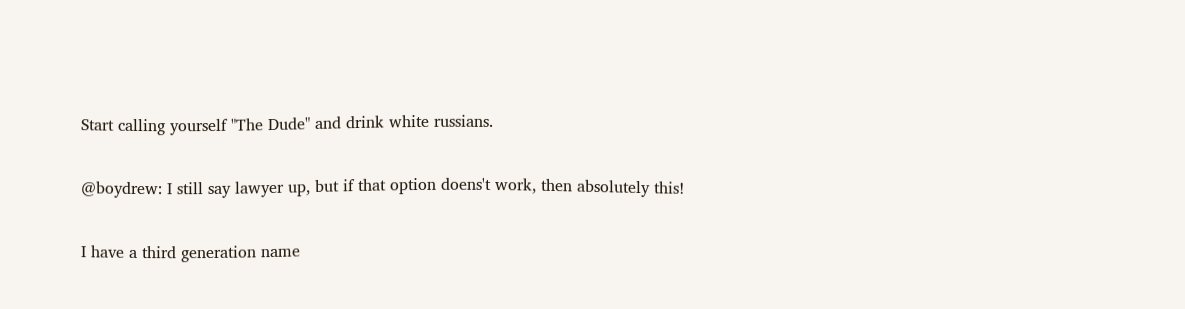Start calling yourself "The Dude" and drink white russians.


@boydrew: I still say lawyer up, but if that option doens't work, then absolutely this!


I have a third generation name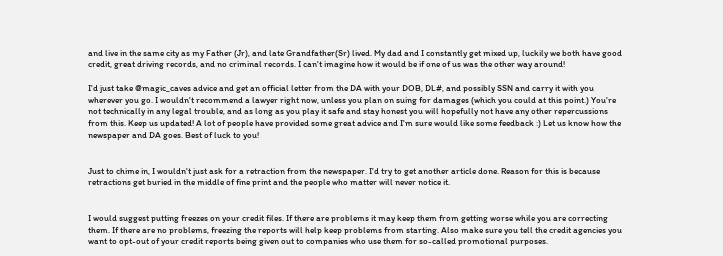and live in the same city as my Father (Jr), and late Grandfather(Sr) lived. My dad and I constantly get mixed up, luckily we both have good credit, great driving records, and no criminal records. I can't imagine how it would be if one of us was the other way around!

I'd just take @magic_caves advice and get an official letter from the DA with your DOB, DL#, and possibly SSN and carry it with you wherever you go. I wouldn't recommend a lawyer right now, unless you plan on suing for damages (which you could at this point.) You're not technically in any legal trouble, and as long as you play it safe and stay honest you will hopefully not have any other repercussions from this. Keep us updated! A lot of people have provided some great advice and I'm sure would like some feedback :) Let us know how the newspaper and DA goes. Best of luck to you!


Just to chime in, I wouldn't just ask for a retraction from the newspaper. I'd try to get another article done. Reason for this is because retractions get buried in the middle of fine print and the people who matter will never notice it.


I would suggest putting freezes on your credit files. If there are problems it may keep them from getting worse while you are correcting them. If there are no problems, freezing the reports will help keep problems from starting. Also make sure you tell the credit agencies you want to opt-out of your credit reports being given out to companies who use them for so-called promotional purposes.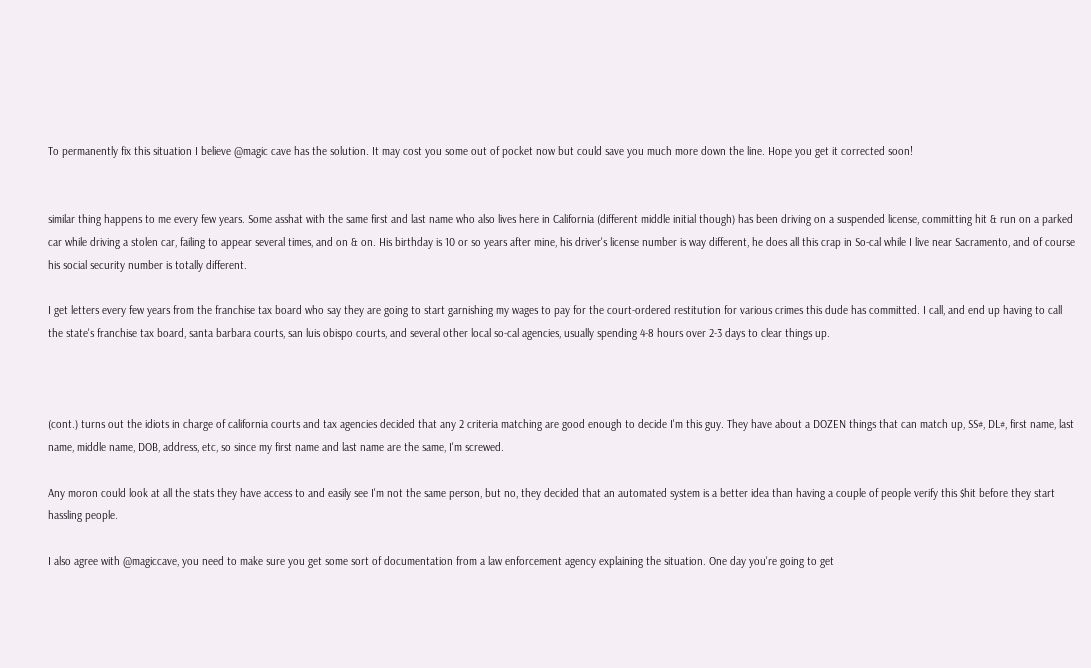To permanently fix this situation I believe @magic cave has the solution. It may cost you some out of pocket now but could save you much more down the line. Hope you get it corrected soon!


similar thing happens to me every few years. Some asshat with the same first and last name who also lives here in California (different middle initial though) has been driving on a suspended license, committing hit & run on a parked car while driving a stolen car, failing to appear several times, and on & on. His birthday is 10 or so years after mine, his driver's license number is way different, he does all this crap in So-cal while I live near Sacramento, and of course his social security number is totally different.

I get letters every few years from the franchise tax board who say they are going to start garnishing my wages to pay for the court-ordered restitution for various crimes this dude has committed. I call, and end up having to call the state's franchise tax board, santa barbara courts, san luis obispo courts, and several other local so-cal agencies, usually spending 4-8 hours over 2-3 days to clear things up.



(cont.) turns out the idiots in charge of california courts and tax agencies decided that any 2 criteria matching are good enough to decide I'm this guy. They have about a DOZEN things that can match up, SS#, DL#, first name, last name, middle name, DOB, address, etc, so since my first name and last name are the same, I'm screwed.

Any moron could look at all the stats they have access to and easily see I'm not the same person, but no, they decided that an automated system is a better idea than having a couple of people verify this $hit before they start hassling people.

I also agree with @magiccave, you need to make sure you get some sort of documentation from a law enforcement agency explaining the situation. One day you're going to get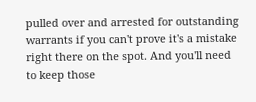pulled over and arrested for outstanding warrants if you can't prove it's a mistake right there on the spot. And you'll need to keep those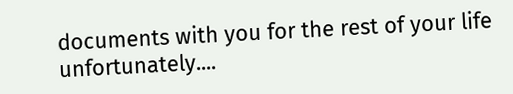documents with you for the rest of your life unfortunately....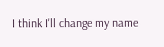I think I'll change my name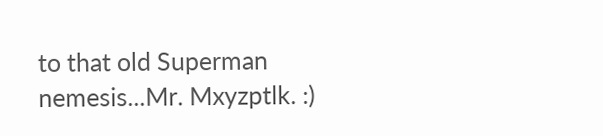to that old Superman nemesis...Mr. Mxyzptlk. :)